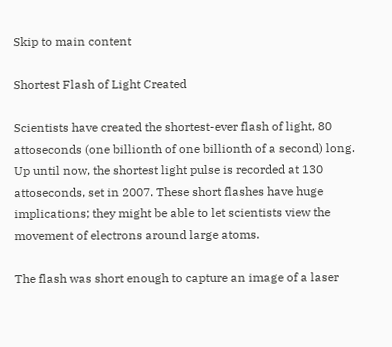Skip to main content

Shortest Flash of Light Created

Scientists have created the shortest-ever flash of light, 80 attoseconds (one billionth of one billionth of a second) long. Up until now, the shortest light pulse is recorded at 130 attoseconds, set in 2007. These short flashes have huge implications; they might be able to let scientists view the movement of electrons around large atoms.

The flash was short enough to capture an image of a laser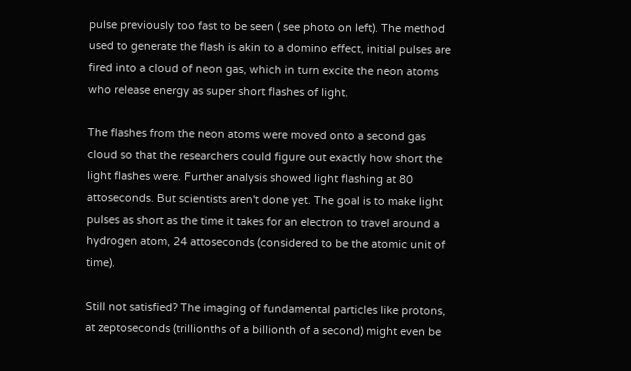pulse previously too fast to be seen ( see photo on left). The method used to generate the flash is akin to a domino effect, initial pulses are fired into a cloud of neon gas, which in turn excite the neon atoms who release energy as super short flashes of light.

The flashes from the neon atoms were moved onto a second gas cloud so that the researchers could figure out exactly how short the light flashes were. Further analysis showed light flashing at 80 attoseconds. But scientists aren't done yet. The goal is to make light pulses as short as the time it takes for an electron to travel around a hydrogen atom, 24 attoseconds (considered to be the atomic unit of time).

Still not satisfied? The imaging of fundamental particles like protons, at zeptoseconds (trillionths of a billionth of a second) might even be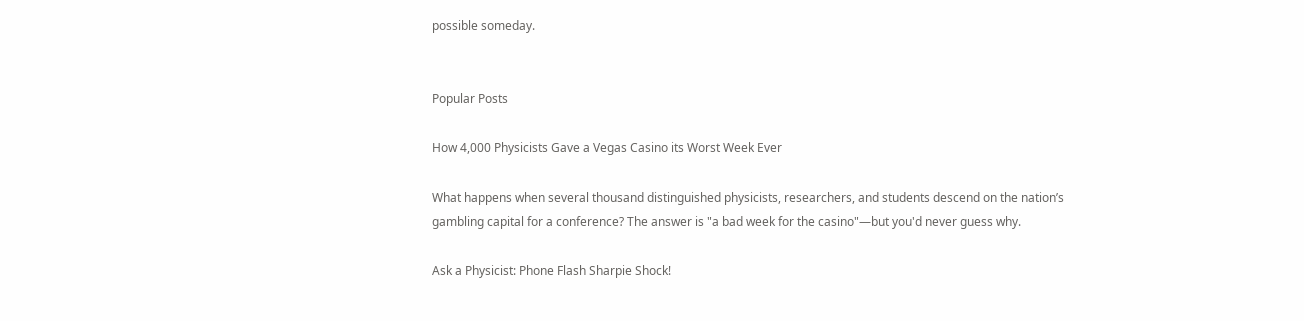possible someday.


Popular Posts

How 4,000 Physicists Gave a Vegas Casino its Worst Week Ever

What happens when several thousand distinguished physicists, researchers, and students descend on the nation’s gambling capital for a conference? The answer is "a bad week for the casino"—but you'd never guess why.

Ask a Physicist: Phone Flash Sharpie Shock!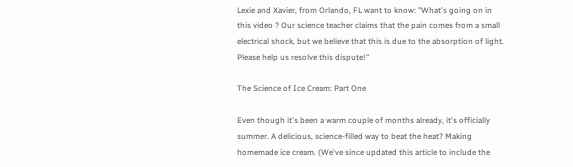Lexie and Xavier, from Orlando, FL want to know: "What's going on in this video ? Our science teacher claims that the pain comes from a small electrical shock, but we believe that this is due to the absorption of light. Please help us resolve this dispute!"

The Science of Ice Cream: Part One

Even though it's been a warm couple of months already, it's officially summer. A delicious, science-filled way to beat the heat? Making homemade ice cream. (We've since updated this article to include the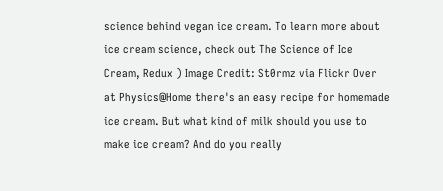science behind vegan ice cream. To learn more about ice cream science, check out The Science of Ice Cream, Redux ) Image Credit: St0rmz via Flickr Over at Physics@Home there's an easy recipe for homemade ice cream. But what kind of milk should you use to make ice cream? And do you really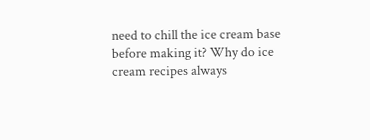need to chill the ice cream base before making it? Why do ice cream recipes always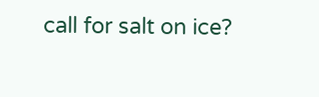call for salt on ice?